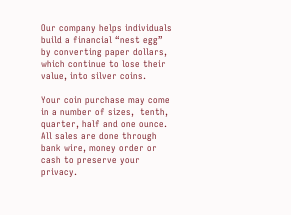Our company helps individuals build a financial “nest egg” by converting paper dollars, which continue to lose their value, into silver coins.

Your coin purchase may come in a number of sizes,  tenth, quarter, half and one ounce.  All sales are done through bank wire, money order or cash to preserve your privacy.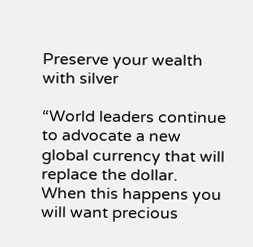Preserve your wealth with silver

“World leaders continue to advocate a new global currency that will replace the dollar.  When this happens you will want precious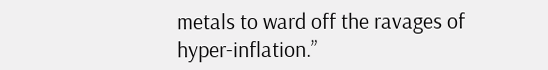metals to ward off the ravages of hyper-inflation.”